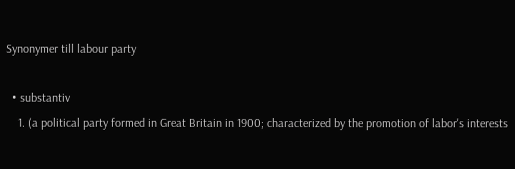Synonymer till labour party

  • substantiv
    1. (a political party formed in Great Britain in 1900; characterized by the promotion of labor's interests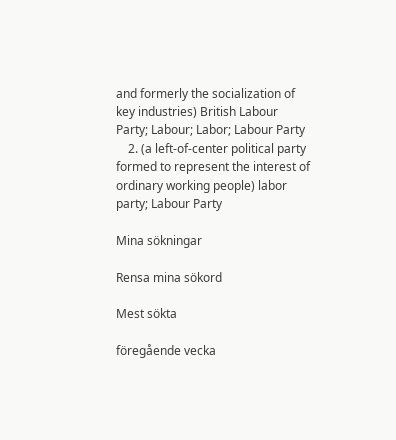and formerly the socialization of key industries) British Labour Party; Labour; Labor; Labour Party
    2. (a left-of-center political party formed to represent the interest of ordinary working people) labor party; Labour Party

Mina sökningar

Rensa mina sökord

Mest sökta

föregående vecka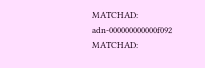MATCHAD: adn-000000000000f092
MATCHAD: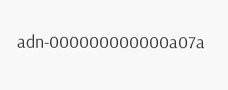adn-000000000000a07a